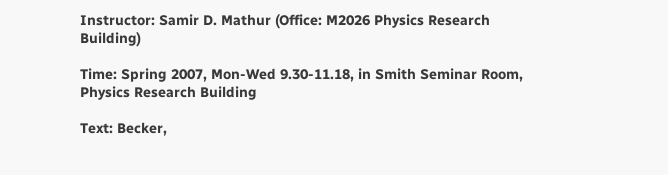Instructor: Samir D. Mathur (Office: M2026 Physics Research Building)

Time: Spring 2007, Mon-Wed 9.30-11.18, in Smith Seminar Room, Physics Research Building

Text: Becker,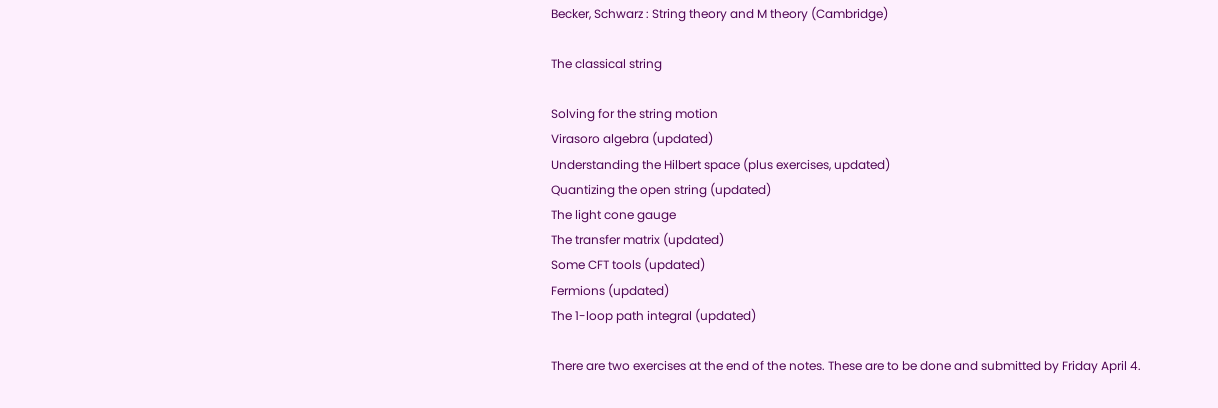Becker, Schwarz : String theory and M theory (Cambridge)

The classical string

Solving for the string motion
Virasoro algebra (updated)
Understanding the Hilbert space (plus exercises, updated)
Quantizing the open string (updated)
The light cone gauge
The transfer matrix (updated)
Some CFT tools (updated)
Fermions (updated)
The 1-loop path integral (updated)

There are two exercises at the end of the notes. These are to be done and submitted by Friday April 4.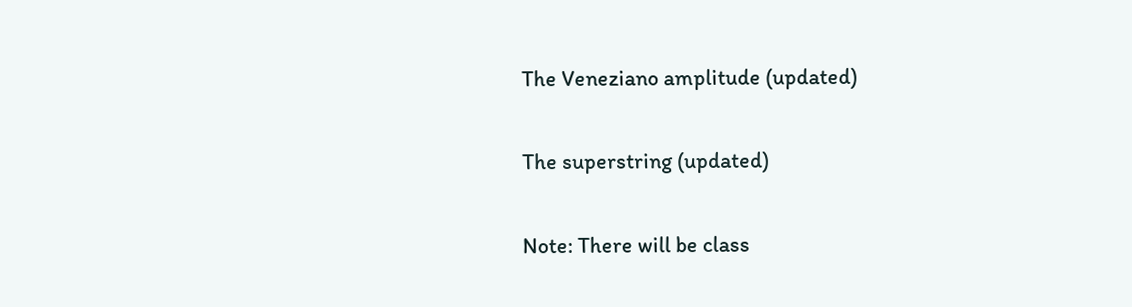The Veneziano amplitude (updated)

The superstring (updated)

Note: There will be class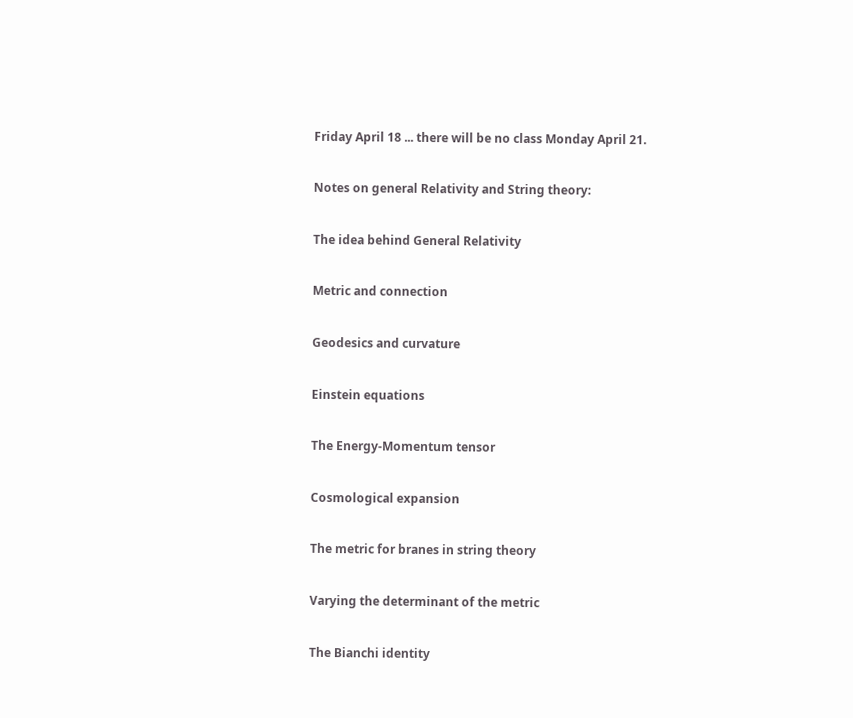Friday April 18 ... there will be no class Monday April 21.

Notes on general Relativity and String theory:

The idea behind General Relativity

Metric and connection

Geodesics and curvature

Einstein equations

The Energy-Momentum tensor

Cosmological expansion

The metric for branes in string theory

Varying the determinant of the metric

The Bianchi identity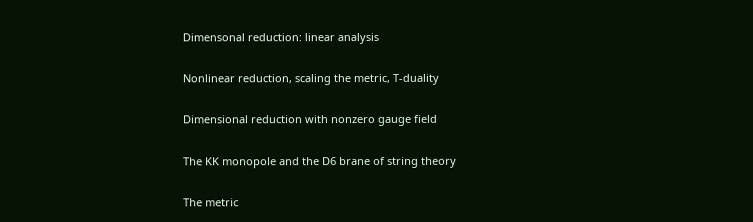Dimensonal reduction: linear analysis

Nonlinear reduction, scaling the metric, T-duality

Dimensional reduction with nonzero gauge field

The KK monopole and the D6 brane of string theory

The metric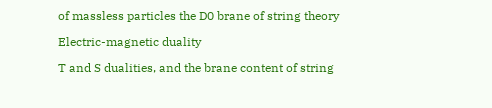of massless particles the D0 brane of string theory

Electric-magnetic duality

T and S dualities, and the brane content of string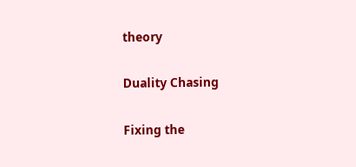theory

Duality Chasing

Fixing the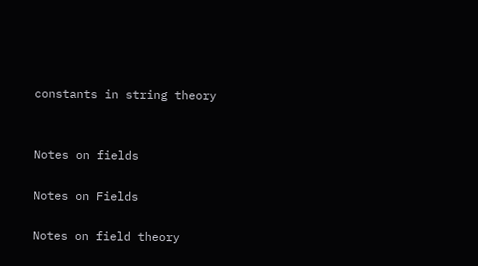constants in string theory


Notes on fields

Notes on Fields

Notes on field theory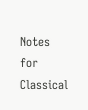Notes for Classical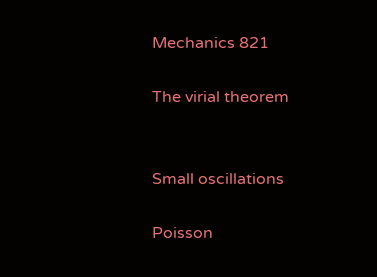Mechanics 821

The virial theorem


Small oscillations

Poisson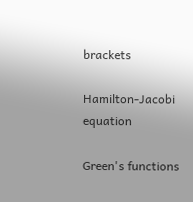brackets

Hamilton-Jacobi equation

Green's functions